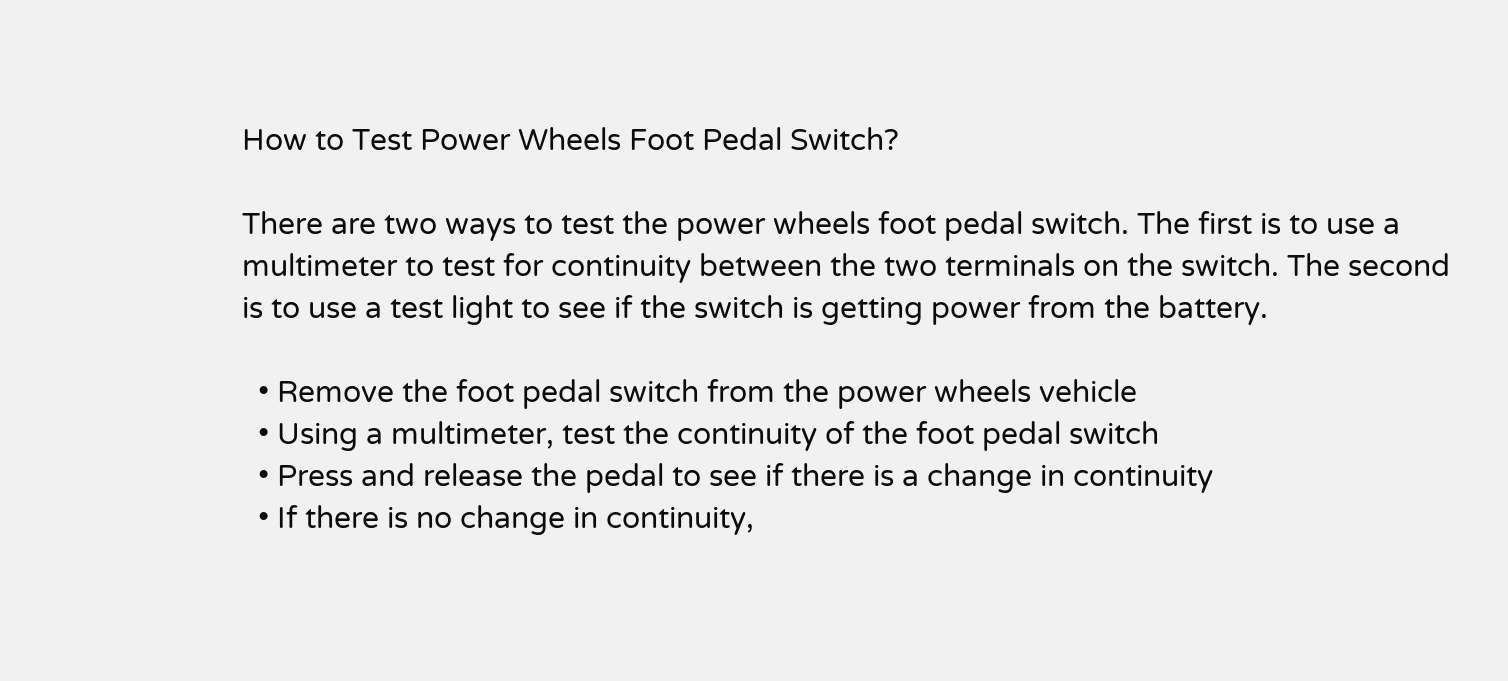How to Test Power Wheels Foot Pedal Switch?

There are two ways to test the power wheels foot pedal switch. The first is to use a multimeter to test for continuity between the two terminals on the switch. The second is to use a test light to see if the switch is getting power from the battery.

  • Remove the foot pedal switch from the power wheels vehicle
  • Using a multimeter, test the continuity of the foot pedal switch
  • Press and release the pedal to see if there is a change in continuity
  • If there is no change in continuity,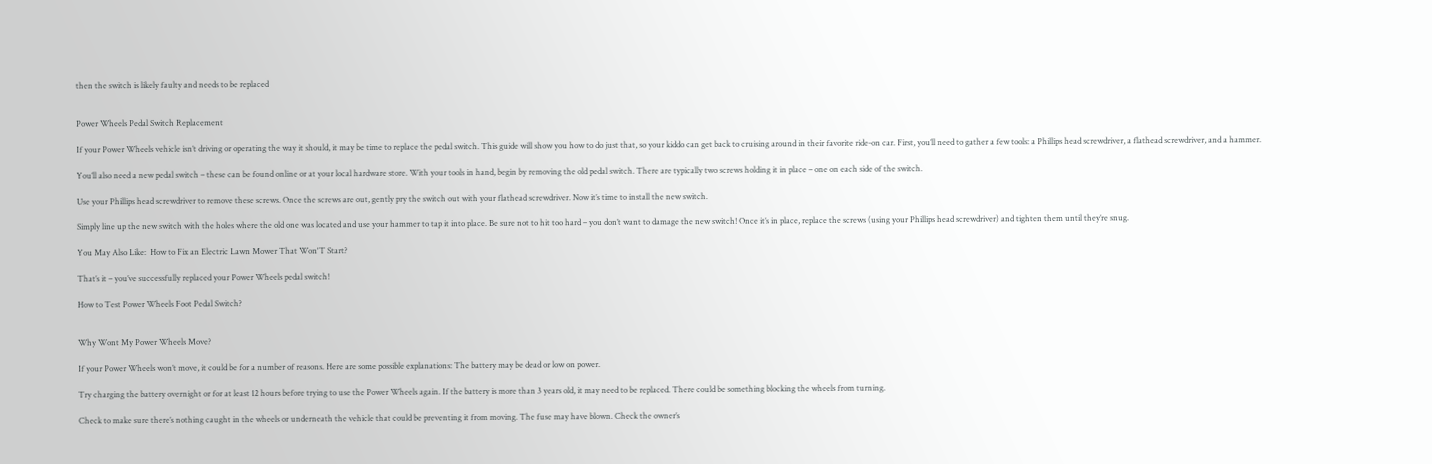then the switch is likely faulty and needs to be replaced


Power Wheels Pedal Switch Replacement

If your Power Wheels vehicle isn’t driving or operating the way it should, it may be time to replace the pedal switch. This guide will show you how to do just that, so your kiddo can get back to cruising around in their favorite ride-on car. First, you’ll need to gather a few tools: a Phillips head screwdriver, a flathead screwdriver, and a hammer.

You’ll also need a new pedal switch – these can be found online or at your local hardware store. With your tools in hand, begin by removing the old pedal switch. There are typically two screws holding it in place – one on each side of the switch.

Use your Phillips head screwdriver to remove these screws. Once the screws are out, gently pry the switch out with your flathead screwdriver. Now it’s time to install the new switch.

Simply line up the new switch with the holes where the old one was located and use your hammer to tap it into place. Be sure not to hit too hard – you don’t want to damage the new switch! Once it’s in place, replace the screws (using your Phillips head screwdriver) and tighten them until they’re snug.

You May Also Like:  How to Fix an Electric Lawn Mower That Won'T Start?

That’s it – you’ve successfully replaced your Power Wheels pedal switch!

How to Test Power Wheels Foot Pedal Switch?


Why Wont My Power Wheels Move?

If your Power Wheels won’t move, it could be for a number of reasons. Here are some possible explanations: The battery may be dead or low on power.

Try charging the battery overnight or for at least 12 hours before trying to use the Power Wheels again. If the battery is more than 3 years old, it may need to be replaced. There could be something blocking the wheels from turning.

Check to make sure there’s nothing caught in the wheels or underneath the vehicle that could be preventing it from moving. The fuse may have blown. Check the owner’s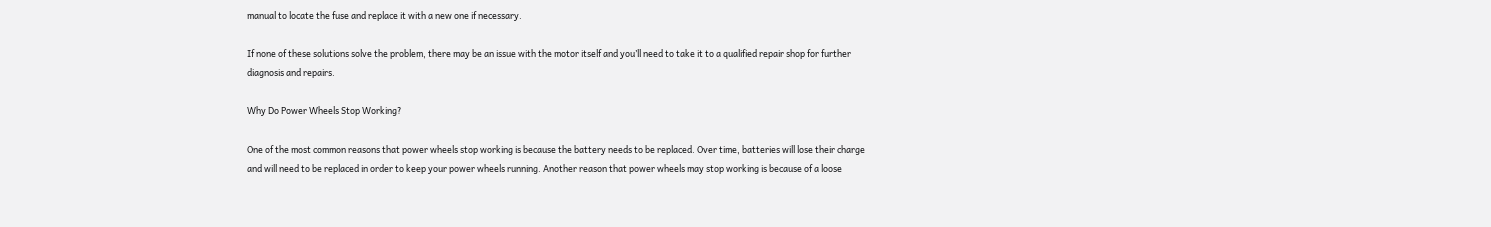manual to locate the fuse and replace it with a new one if necessary.

If none of these solutions solve the problem, there may be an issue with the motor itself and you’ll need to take it to a qualified repair shop for further diagnosis and repairs.

Why Do Power Wheels Stop Working?

One of the most common reasons that power wheels stop working is because the battery needs to be replaced. Over time, batteries will lose their charge and will need to be replaced in order to keep your power wheels running. Another reason that power wheels may stop working is because of a loose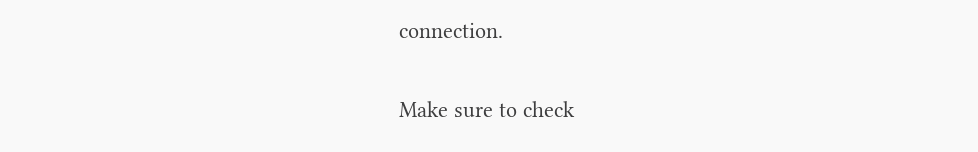connection.

Make sure to check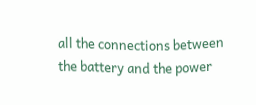all the connections between the battery and the power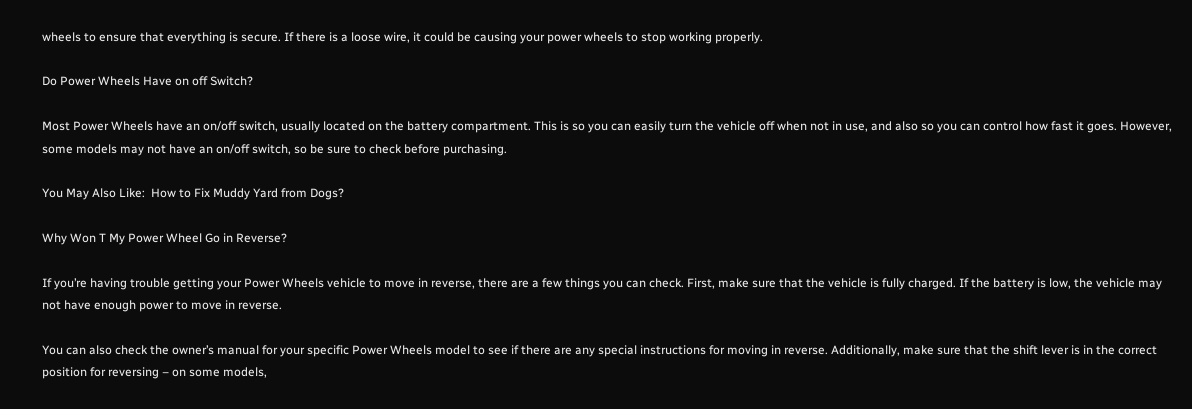wheels to ensure that everything is secure. If there is a loose wire, it could be causing your power wheels to stop working properly.

Do Power Wheels Have on off Switch?

Most Power Wheels have an on/off switch, usually located on the battery compartment. This is so you can easily turn the vehicle off when not in use, and also so you can control how fast it goes. However, some models may not have an on/off switch, so be sure to check before purchasing.

You May Also Like:  How to Fix Muddy Yard from Dogs?

Why Won T My Power Wheel Go in Reverse?

If you’re having trouble getting your Power Wheels vehicle to move in reverse, there are a few things you can check. First, make sure that the vehicle is fully charged. If the battery is low, the vehicle may not have enough power to move in reverse.

You can also check the owner’s manual for your specific Power Wheels model to see if there are any special instructions for moving in reverse. Additionally, make sure that the shift lever is in the correct position for reversing – on some models,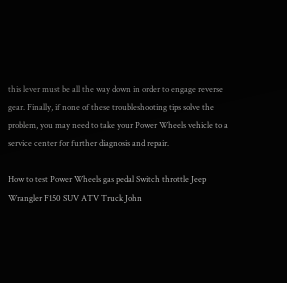this lever must be all the way down in order to engage reverse gear. Finally, if none of these troubleshooting tips solve the problem, you may need to take your Power Wheels vehicle to a service center for further diagnosis and repair.

How to test Power Wheels gas pedal Switch throttle Jeep Wrangler F150 SUV ATV Truck John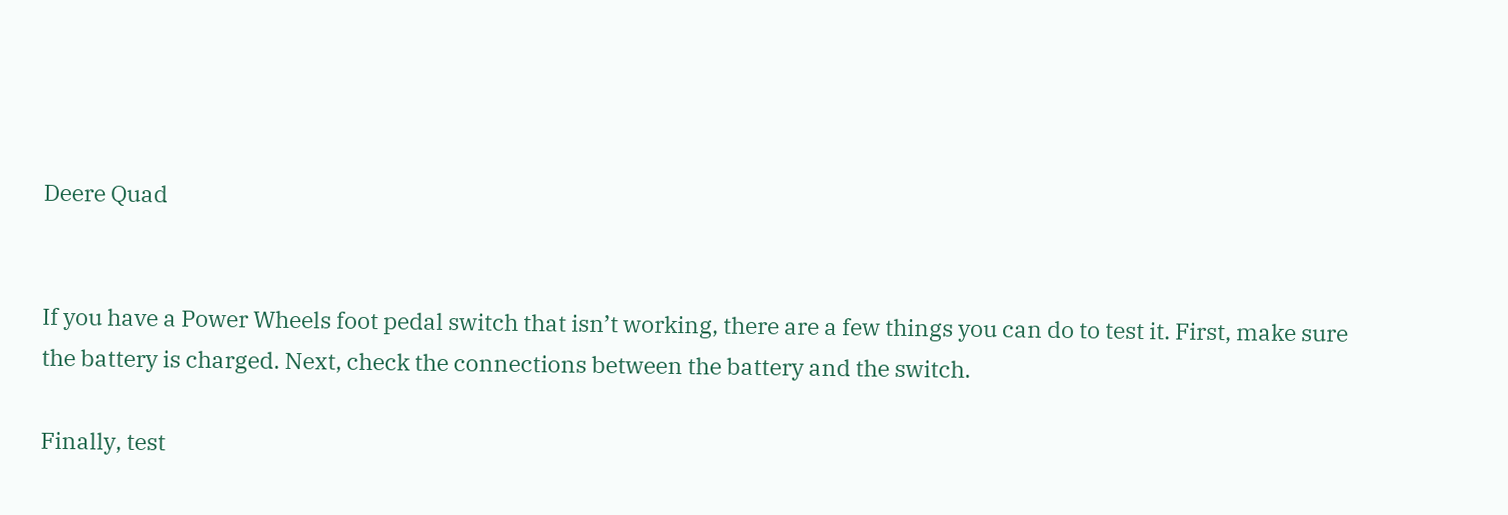Deere Quad


If you have a Power Wheels foot pedal switch that isn’t working, there are a few things you can do to test it. First, make sure the battery is charged. Next, check the connections between the battery and the switch.

Finally, test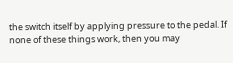the switch itself by applying pressure to the pedal. If none of these things work, then you may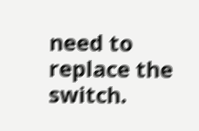need to replace the switch.